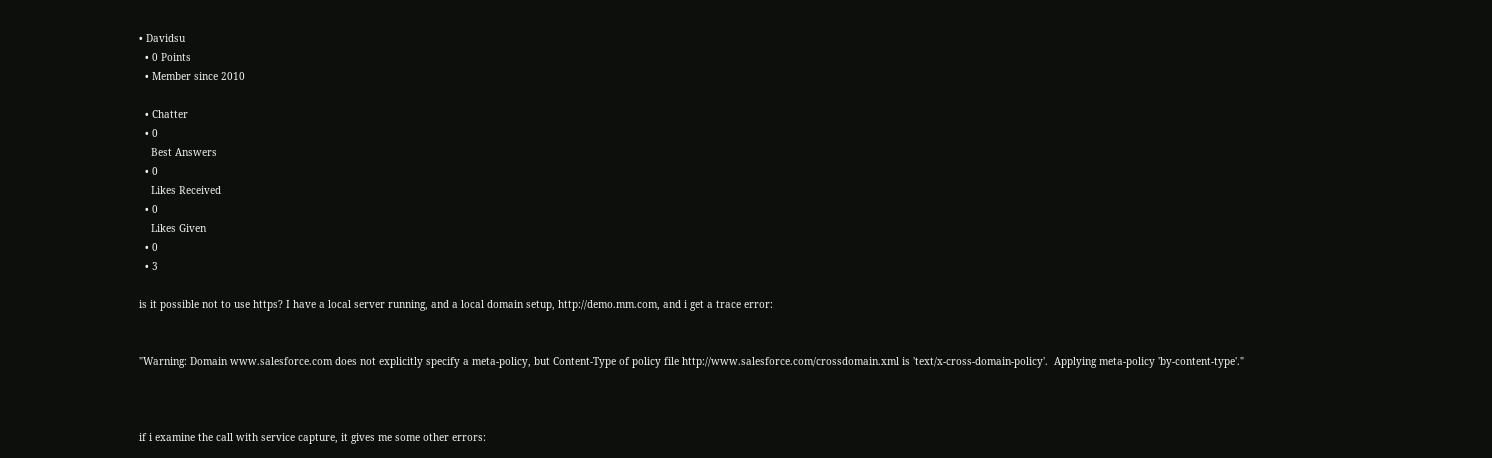• Davidsu
  • 0 Points
  • Member since 2010

  • Chatter
  • 0
    Best Answers
  • 0
    Likes Received
  • 0
    Likes Given
  • 0
  • 3

is it possible not to use https? I have a local server running, and a local domain setup, http://demo.mm.com, and i get a trace error:


"Warning: Domain www.salesforce.com does not explicitly specify a meta-policy, but Content-Type of policy file http://www.salesforce.com/crossdomain.xml is 'text/x-cross-domain-policy'.  Applying meta-policy 'by-content-type'."



if i examine the call with service capture, it gives me some other errors: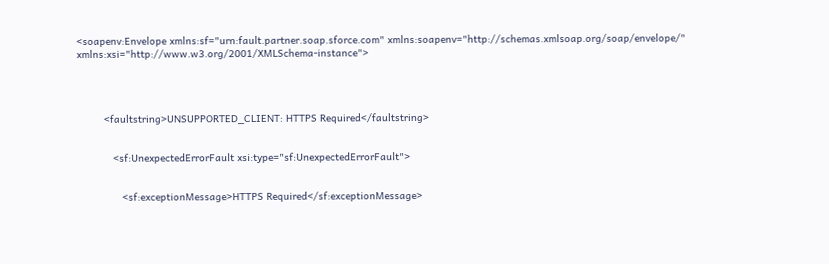<soapenv:Envelope xmlns:sf="urn:fault.partner.soap.sforce.com" xmlns:soapenv="http://schemas.xmlsoap.org/soap/envelope/" xmlns:xsi="http://www.w3.org/2001/XMLSchema-instance">




         <faultstring>UNSUPPORTED_CLIENT: HTTPS Required</faultstring>


            <sf:UnexpectedErrorFault xsi:type="sf:UnexpectedErrorFault">


               <sf:exceptionMessage>HTTPS Required</sf:exceptionMessage>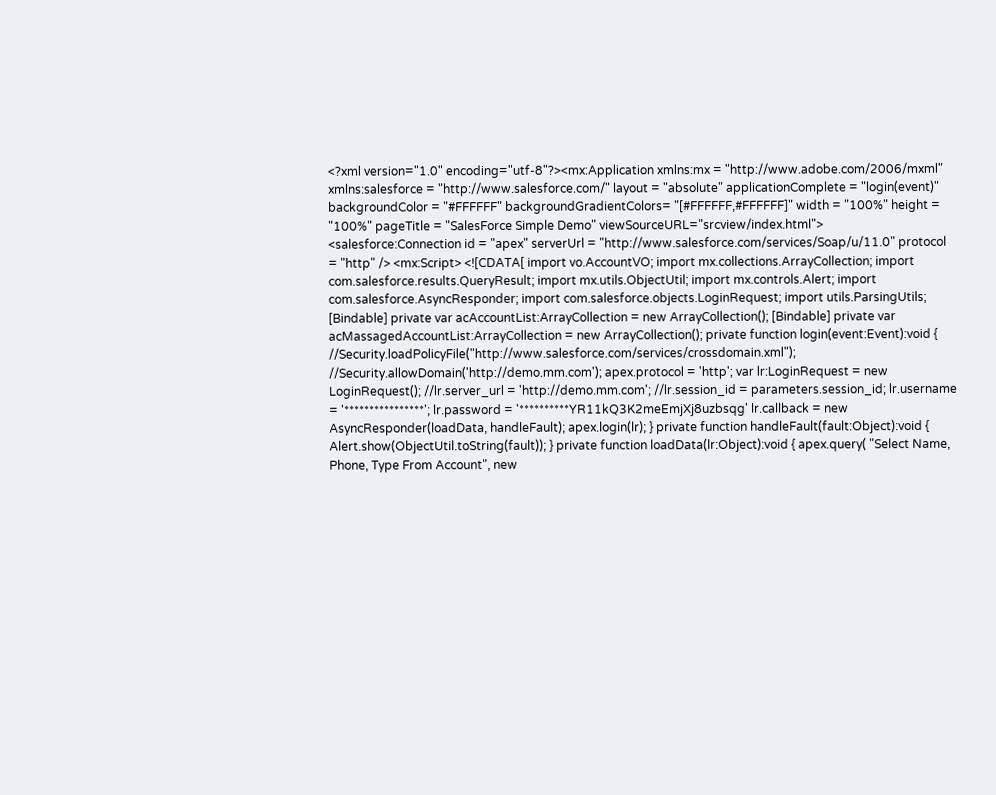<?xml version="1.0" encoding="utf-8"?><mx:Application xmlns:mx = "http://www.adobe.com/2006/mxml" xmlns:salesforce = "http://www.salesforce.com/" layout = "absolute" applicationComplete = "login(event)" backgroundColor = "#FFFFFF" backgroundGradientColors= "[#FFFFFF,#FFFFFF]" width = "100%" height = "100%" pageTitle = "SalesForce Simple Demo" viewSourceURL="srcview/index.html"> <salesforce:Connection id = "apex" serverUrl = "http://www.salesforce.com/services/Soap/u/11.0" protocol = "http" /> <mx:Script> <![CDATA[ import vo.AccountVO; import mx.collections.ArrayCollection; import com.salesforce.results.QueryResult; import mx.utils.ObjectUtil; import mx.controls.Alert; import com.salesforce.AsyncResponder; import com.salesforce.objects.LoginRequest; import utils.ParsingUtils; [Bindable] private var acAccountList:ArrayCollection = new ArrayCollection(); [Bindable] private var acMassagedAccountList:ArrayCollection = new ArrayCollection(); private function login(event:Event):void { //Security.loadPolicyFile("http://www.salesforce.com/services/crossdomain.xml"); //Security.allowDomain('http://demo.mm.com'); apex.protocol = 'http'; var lr:LoginRequest = new LoginRequest(); //lr.server_url = 'http://demo.mm.com'; //lr.session_id = parameters.session_id; lr.username = '****************'; lr.password = '**********YR11kQ3K2meEmjXj8uzbsqg' lr.callback = new AsyncResponder(loadData, handleFault); apex.login(lr); } private function handleFault(fault:Object):void { Alert.show(ObjectUtil.toString(fault)); } private function loadData(lr:Object):void { apex.query( "Select Name, Phone, Type From Account", new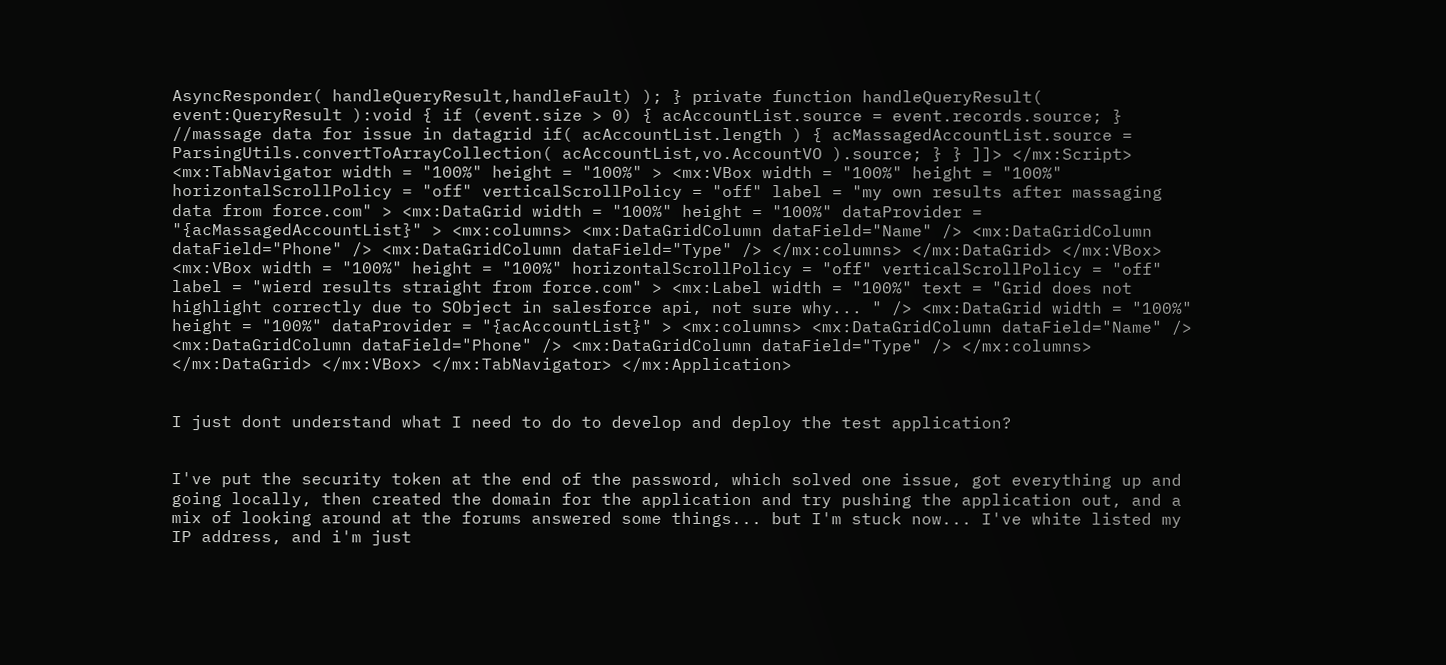AsyncResponder( handleQueryResult,handleFault) ); } private function handleQueryResult( event:QueryResult ):void { if (event.size > 0) { acAccountList.source = event.records.source; } //massage data for issue in datagrid if( acAccountList.length ) { acMassagedAccountList.source = ParsingUtils.convertToArrayCollection( acAccountList,vo.AccountVO ).source; } } ]]> </mx:Script> <mx:TabNavigator width = "100%" height = "100%" > <mx:VBox width = "100%" height = "100%" horizontalScrollPolicy = "off" verticalScrollPolicy = "off" label = "my own results after massaging data from force.com" > <mx:DataGrid width = "100%" height = "100%" dataProvider = "{acMassagedAccountList}" > <mx:columns> <mx:DataGridColumn dataField="Name" /> <mx:DataGridColumn dataField="Phone" /> <mx:DataGridColumn dataField="Type" /> </mx:columns> </mx:DataGrid> </mx:VBox> <mx:VBox width = "100%" height = "100%" horizontalScrollPolicy = "off" verticalScrollPolicy = "off" label = "wierd results straight from force.com" > <mx:Label width = "100%" text = "Grid does not highlight correctly due to SObject in salesforce api, not sure why... " /> <mx:DataGrid width = "100%" height = "100%" dataProvider = "{acAccountList}" > <mx:columns> <mx:DataGridColumn dataField="Name" /> <mx:DataGridColumn dataField="Phone" /> <mx:DataGridColumn dataField="Type" /> </mx:columns> </mx:DataGrid> </mx:VBox> </mx:TabNavigator> </mx:Application>


I just dont understand what I need to do to develop and deploy the test application?


I've put the security token at the end of the password, which solved one issue, got everything up and going locally, then created the domain for the application and try pushing the application out, and a mix of looking around at the forums answered some things... but I'm stuck now... I've white listed my IP address, and i'm just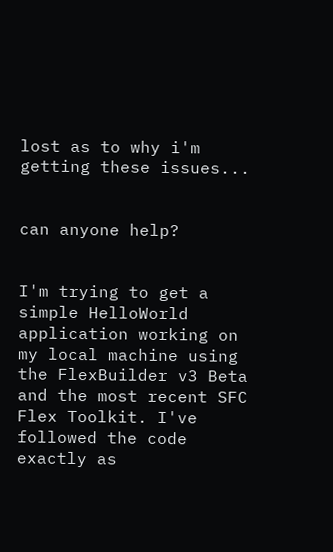lost as to why i'm getting these issues...


can anyone help?


I'm trying to get a simple HelloWorld application working on my local machine using the FlexBuilder v3 Beta and the most recent SFC Flex Toolkit. I've followed the code exactly as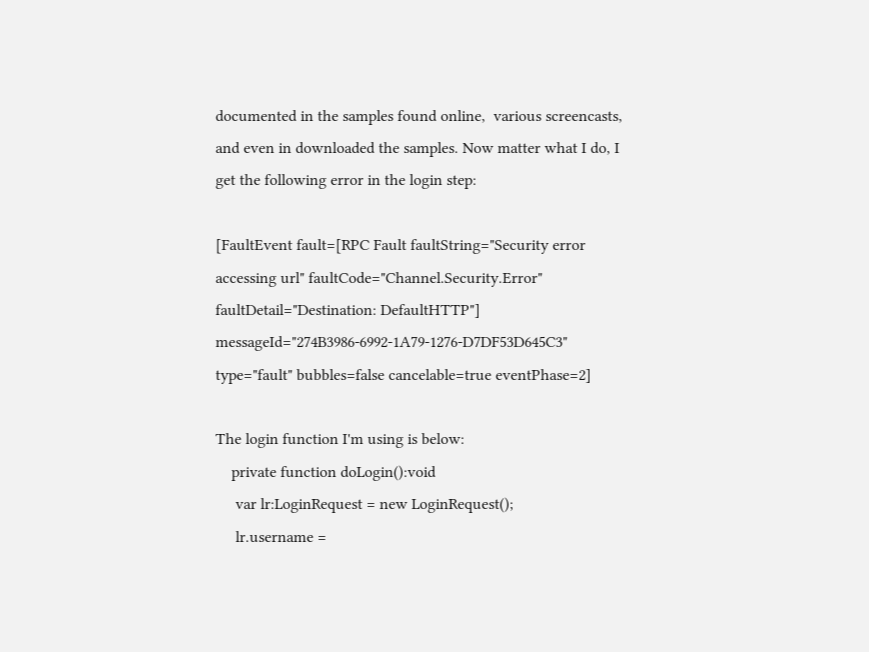documented in the samples found online,  various screencasts, and even in downloaded the samples. Now matter what I do, I get the following error in the login step:

[FaultEvent fault=[RPC Fault faultString="Security error accessing url" faultCode="Channel.Security.Error" faultDetail="Destination: DefaultHTTP"] messageId="274B3986-6992-1A79-1276-D7DF53D645C3" type="fault" bubbles=false cancelable=true eventPhase=2]

The login function I'm using is below:
    private function doLogin():void
     var lr:LoginRequest = new LoginRequest();
     lr.username =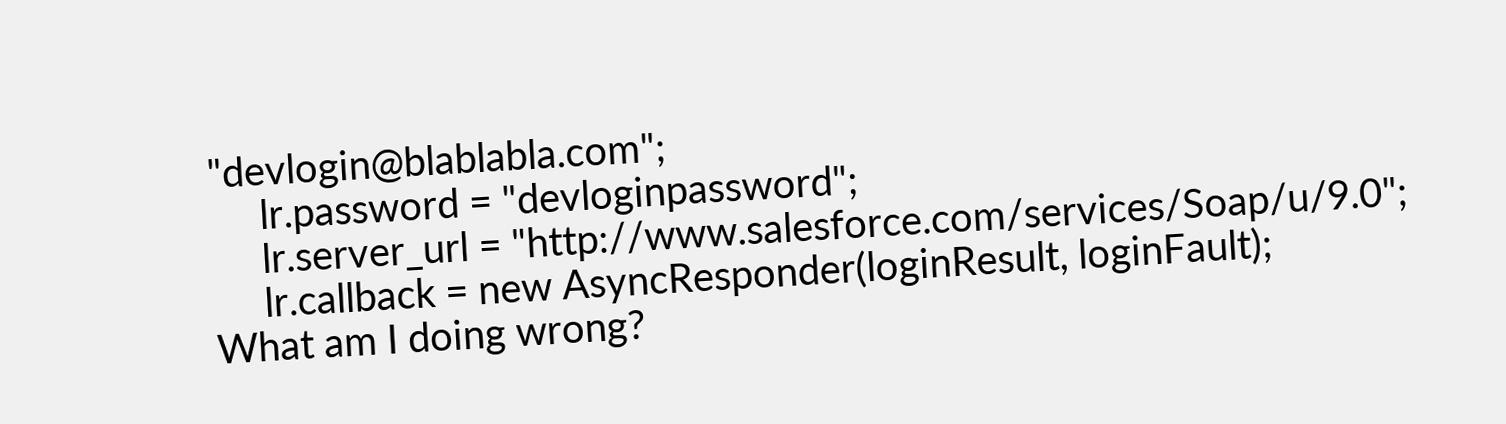"devlogin@blablabla.com";
     lr.password = "devloginpassword";
     lr.server_url = "http://www.salesforce.com/services/Soap/u/9.0";
     lr.callback = new AsyncResponder(loginResult, loginFault);
What am I doing wrong?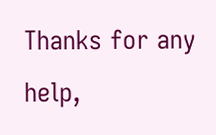Thanks for any help,